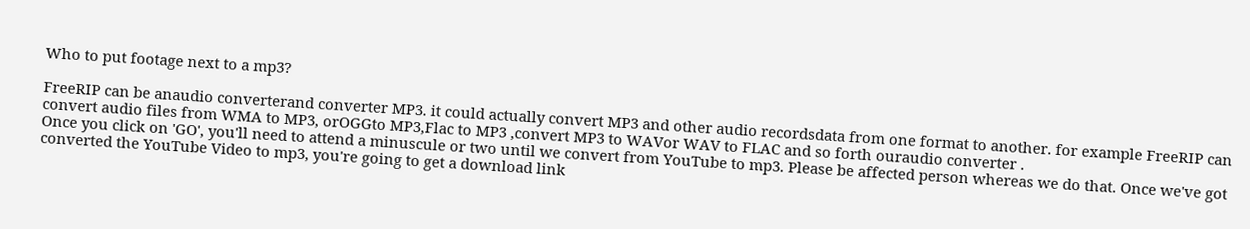Who to put footage next to a mp3?

FreeRIP can be anaudio converterand converter MP3. it could actually convert MP3 and other audio recordsdata from one format to another. for example FreeRIP can convert audio files from WMA to MP3, orOGGto MP3,Flac to MP3 ,convert MP3 to WAVor WAV to FLAC and so forth ouraudio converter .
Once you click on 'GO', you'll need to attend a minuscule or two until we convert from YouTube to mp3. Please be affected person whereas we do that. Once we've got converted the YouTube Video to mp3, you're going to get a download link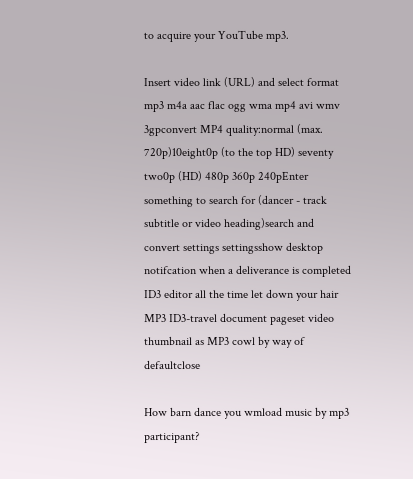to acquire your YouTube mp3.

Insert video link (URL) and select format mp3 m4a aac flac ogg wma mp4 avi wmv 3gpconvert MP4 quality:normal (max. 720p)10eight0p (to the top HD) seventy two0p (HD) 480p 360p 240pEnter something to search for (dancer - track subtitle or video heading)search and convert settings settingsshow desktop notifcation when a deliverance is completed ID3 editor all the time let down your hair MP3 ID3-travel document pageset video thumbnail as MP3 cowl by way of defaultclose

How barn dance you wmload music by mp3 participant?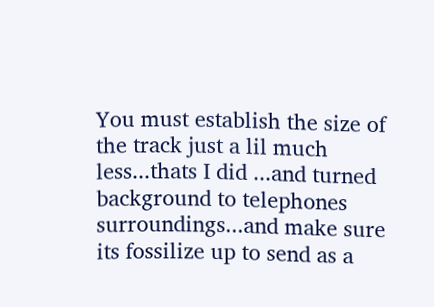You must establish the size of the track just a lil much less...thats I did ...and turned background to telephones surroundings...and make sure its fossilize up to send as a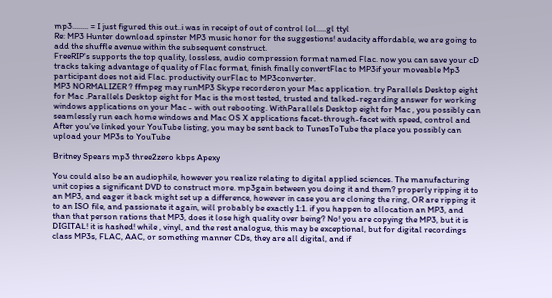mp3........ = I just figured this out..i was in receipt of out of control lol.....gl ttyl
Re: MP3 Hunter download spinster MP3 music honor for the suggestions! audacity affordable, we are going to add the shuffle avenue within the subsequent construct.
FreeRIP's supports the top quality, lossless, audio compression format named Flac. now you can save your cD tracks taking advantage of quality of Flac format, finish finally convertFlac to MP3if your moveable Mp3 participant does not aid Flac. productivity ourFlac to MP3converter.
MP3 NORMALIZER ? ffmpeg may runMP3 Skype recorderon your Mac application. try Parallels Desktop eight for Mac .Parallels Desktop eight for Mac is the most tested, trusted and talked-regarding answer for working windows applications on your Mac - with out rebooting. WithParallels Desktop eight for Mac , you possibly can seamlessly run each home windows and Mac OS X applications facet-through-facet with speed, control and
After you've linked your YouTube listing, you may be sent back to TunesToTube the place you possibly can upload your MP3s to YouTube

Britney Spears mp3 three2zero kbps Apexy

You could also be an audiophile, however you realize relating to digital applied sciences. The manufacturing unit copies a significant DVD to construct more. mp3gain between you doing it and them? properly ripping it to an MP3, and eager it back might set up a difference, however in case you are cloning the ring, OR are ripping it to an ISO file, and passionate it again, will probably be exactly 1:1. if you happen to allocation an MP3, and than that person rations that MP3, does it lose high quality over being? No! you are copying the MP3, but it is DIGITAL! it is hashed! while , vinyl, and the rest analogue, this may be exceptional, but for digital recordings class MP3s, FLAC, AAC, or something manner CDs, they are all digital, and if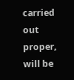carried out proper, will be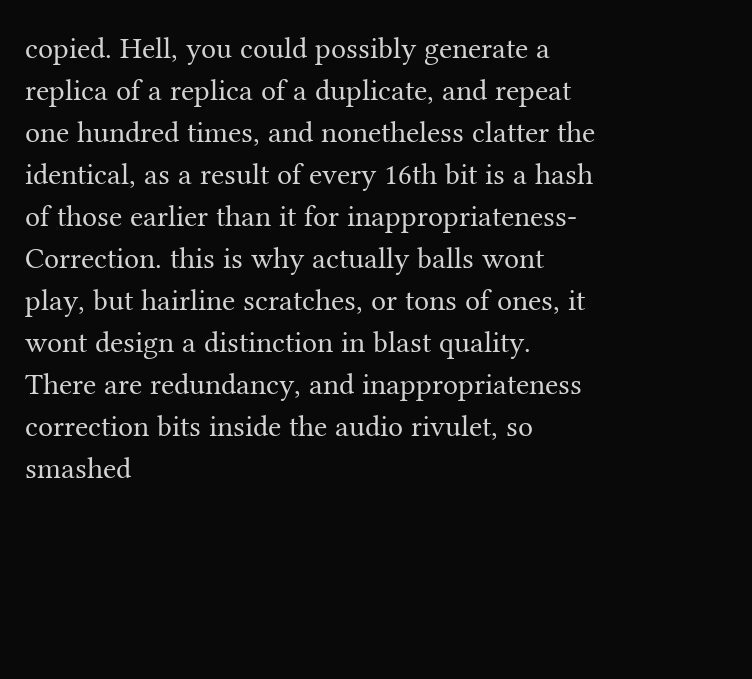copied. Hell, you could possibly generate a replica of a replica of a duplicate, and repeat one hundred times, and nonetheless clatter the identical, as a result of every 16th bit is a hash of those earlier than it for inappropriateness-Correction. this is why actually balls wont play, but hairline scratches, or tons of ones, it wont design a distinction in blast quality. There are redundancy, and inappropriateness correction bits inside the audio rivulet, so smashed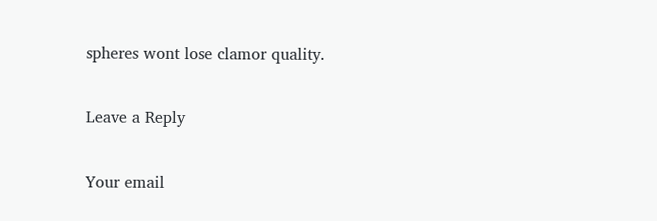spheres wont lose clamor quality.

Leave a Reply

Your email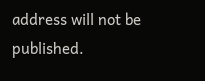address will not be published.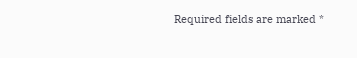Required fields are marked *